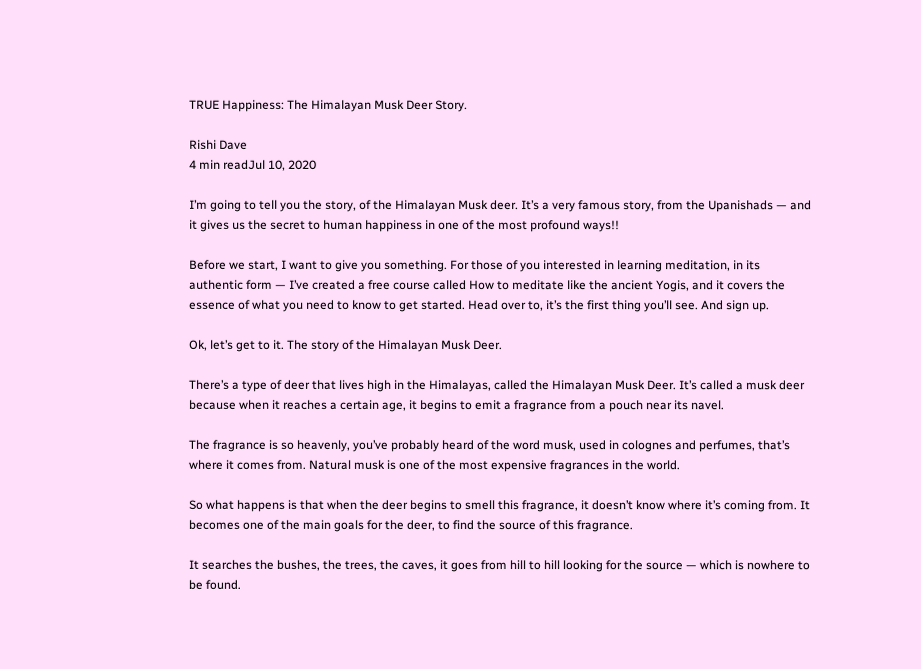TRUE Happiness: The Himalayan Musk Deer Story.

Rishi Dave
4 min readJul 10, 2020

I’m going to tell you the story, of the Himalayan Musk deer. It’s a very famous story, from the Upanishads — and it gives us the secret to human happiness in one of the most profound ways!!

Before we start, I want to give you something. For those of you interested in learning meditation, in its authentic form — I’ve created a free course called How to meditate like the ancient Yogis, and it covers the essence of what you need to know to get started. Head over to, it’s the first thing you’ll see. And sign up.

Ok, let’s get to it. The story of the Himalayan Musk Deer.

There’s a type of deer that lives high in the Himalayas, called the Himalayan Musk Deer. It’s called a musk deer because when it reaches a certain age, it begins to emit a fragrance from a pouch near its navel.

The fragrance is so heavenly, you’ve probably heard of the word musk, used in colognes and perfumes, that’s where it comes from. Natural musk is one of the most expensive fragrances in the world.

So what happens is that when the deer begins to smell this fragrance, it doesn’t know where it’s coming from. It becomes one of the main goals for the deer, to find the source of this fragrance.

It searches the bushes, the trees, the caves, it goes from hill to hill looking for the source — which is nowhere to be found.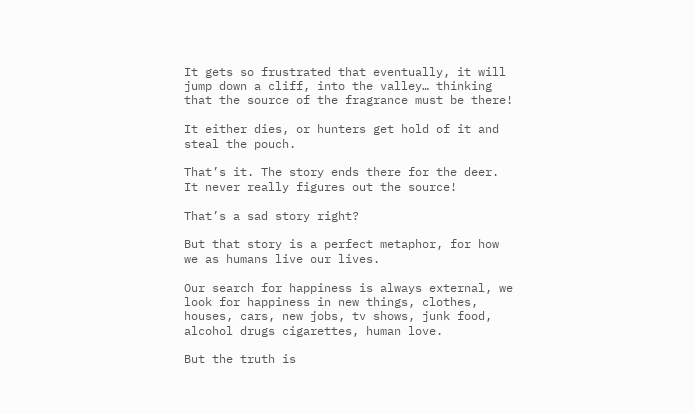It gets so frustrated that eventually, it will jump down a cliff, into the valley… thinking that the source of the fragrance must be there!

It either dies, or hunters get hold of it and steal the pouch.

That’s it. The story ends there for the deer. It never really figures out the source!

That’s a sad story right?

But that story is a perfect metaphor, for how we as humans live our lives.

Our search for happiness is always external, we look for happiness in new things, clothes, houses, cars, new jobs, tv shows, junk food, alcohol drugs cigarettes, human love.

But the truth is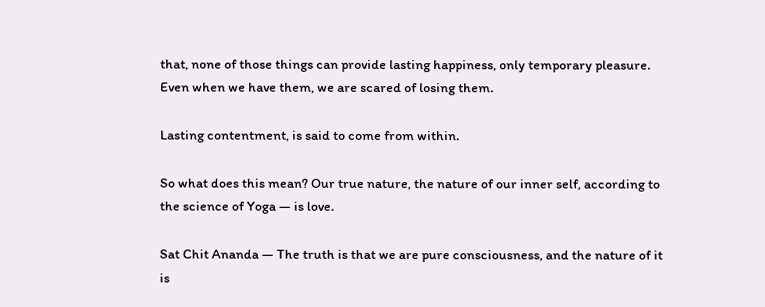that, none of those things can provide lasting happiness, only temporary pleasure. Even when we have them, we are scared of losing them.

Lasting contentment, is said to come from within.

So what does this mean? Our true nature, the nature of our inner self, according to the science of Yoga — is love.

Sat Chit Ananda — The truth is that we are pure consciousness, and the nature of it is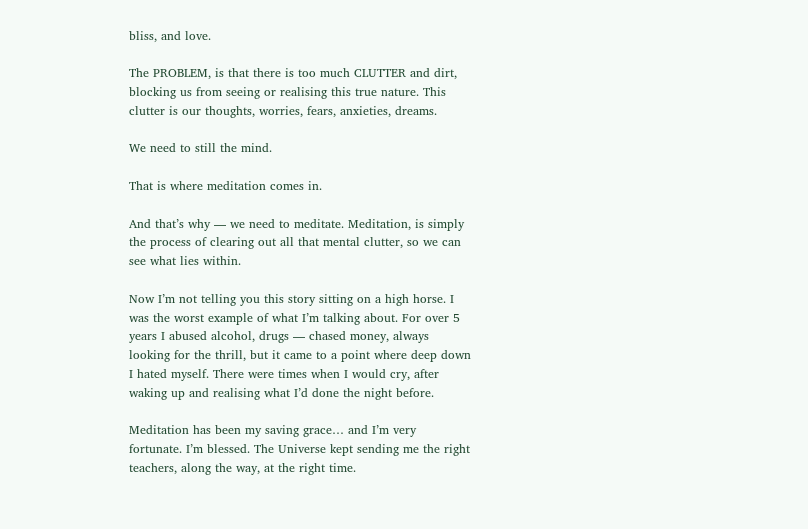bliss, and love.

The PROBLEM, is that there is too much CLUTTER and dirt, blocking us from seeing or realising this true nature. This clutter is our thoughts, worries, fears, anxieties, dreams.

We need to still the mind.

That is where meditation comes in.

And that’s why — we need to meditate. Meditation, is simply the process of clearing out all that mental clutter, so we can see what lies within.

Now I’m not telling you this story sitting on a high horse. I was the worst example of what I’m talking about. For over 5 years I abused alcohol, drugs — chased money, always looking for the thrill, but it came to a point where deep down I hated myself. There were times when I would cry, after waking up and realising what I’d done the night before.

Meditation has been my saving grace… and I’m very fortunate. I’m blessed. The Universe kept sending me the right teachers, along the way, at the right time.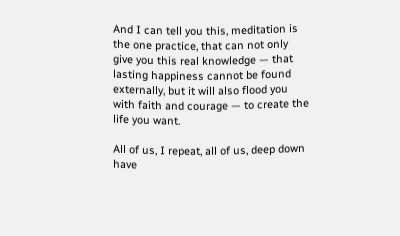And I can tell you this, meditation is the one practice, that can not only give you this real knowledge — that lasting happiness cannot be found externally, but it will also flood you with faith and courage — to create the life you want.

All of us, I repeat, all of us, deep down have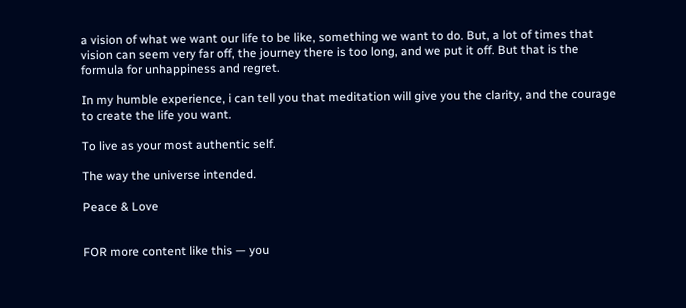a vision of what we want our life to be like, something we want to do. But, a lot of times that vision can seem very far off, the journey there is too long, and we put it off. But that is the formula for unhappiness and regret.

In my humble experience, i can tell you that meditation will give you the clarity, and the courage to create the life you want.

To live as your most authentic self.

The way the universe intended.

Peace & Love


FOR more content like this — you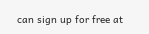can sign up for free at